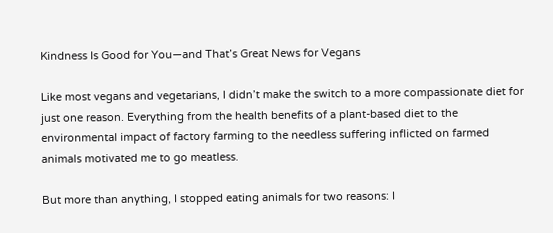Kindness Is Good for You—and That’s Great News for Vegans

Like most vegans and vegetarians, I didn’t make the switch to a more compassionate diet for just one reason. Everything from the health benefits of a plant-based diet to the environmental impact of factory farming to the needless suffering inflicted on farmed animals motivated me to go meatless.

But more than anything, I stopped eating animals for two reasons: I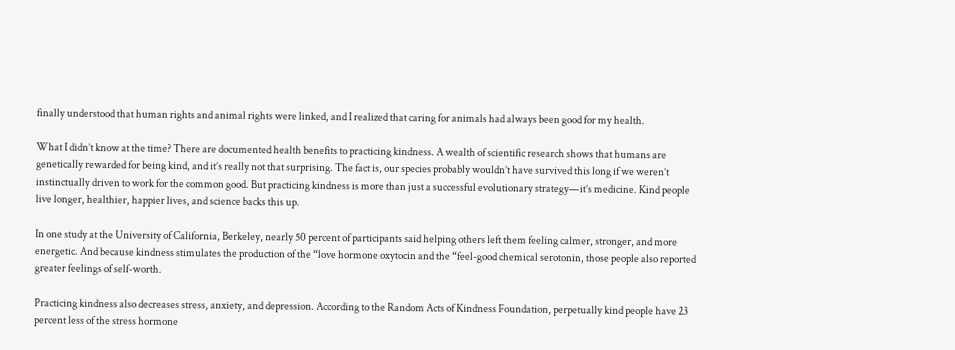finally understood that human rights and animal rights were linked, and I realized that caring for animals had always been good for my health.

What I didn’t know at the time? There are documented health benefits to practicing kindness. A wealth of scientific research shows that humans are genetically rewarded for being kind, and it’s really not that surprising. The fact is, our species probably wouldn’t have survived this long if we weren’t instinctually driven to work for the common good. But practicing kindness is more than just a successful evolutionary strategy—it’s medicine. Kind people live longer, healthier, happier lives, and science backs this up.

In one study at the University of California, Berkeley, nearly 50 percent of participants said helping others left them feeling calmer, stronger, and more energetic. And because kindness stimulates the production of the “love hormone oxytocin and the “feel-good chemical serotonin, those people also reported greater feelings of self-worth.

Practicing kindness also decreases stress, anxiety, and depression. According to the Random Acts of Kindness Foundation, perpetually kind people have 23 percent less of the stress hormone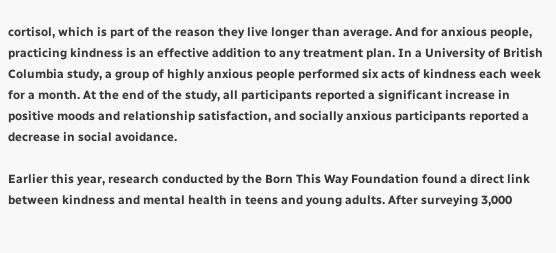cortisol, which is part of the reason they live longer than average. And for anxious people, practicing kindness is an effective addition to any treatment plan. In a University of British Columbia study, a group of highly anxious people performed six acts of kindness each week for a month. At the end of the study, all participants reported a significant increase in positive moods and relationship satisfaction, and socially anxious participants reported a decrease in social avoidance.

Earlier this year, research conducted by the Born This Way Foundation found a direct link between kindness and mental health in teens and young adults. After surveying 3,000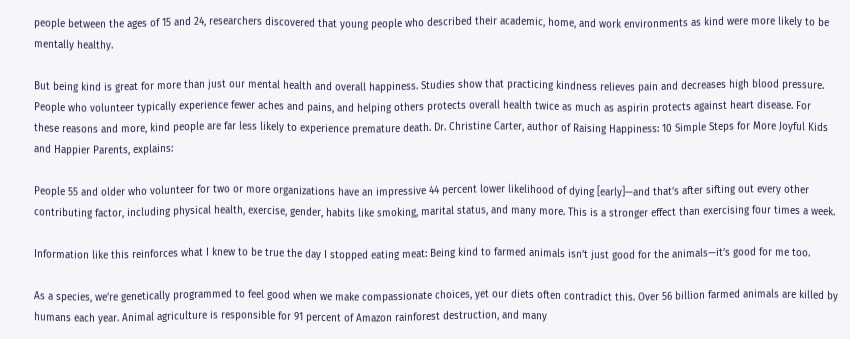people between the ages of 15 and 24, researchers discovered that young people who described their academic, home, and work environments as kind were more likely to be mentally healthy.

But being kind is great for more than just our mental health and overall happiness. Studies show that practicing kindness relieves pain and decreases high blood pressure. People who volunteer typically experience fewer aches and pains, and helping others protects overall health twice as much as aspirin protects against heart disease. For these reasons and more, kind people are far less likely to experience premature death. Dr. Christine Carter, author of Raising Happiness: 10 Simple Steps for More Joyful Kids and Happier Parents, explains:

People 55 and older who volunteer for two or more organizations have an impressive 44 percent lower likelihood of dying [early]—and that’s after sifting out every other contributing factor, including physical health, exercise, gender, habits like smoking, marital status, and many more. This is a stronger effect than exercising four times a week.

Information like this reinforces what I knew to be true the day I stopped eating meat: Being kind to farmed animals isn’t just good for the animals—it’s good for me too.

As a species, we’re genetically programmed to feel good when we make compassionate choices, yet our diets often contradict this. Over 56 billion farmed animals are killed by humans each year. Animal agriculture is responsible for 91 percent of Amazon rainforest destruction, and many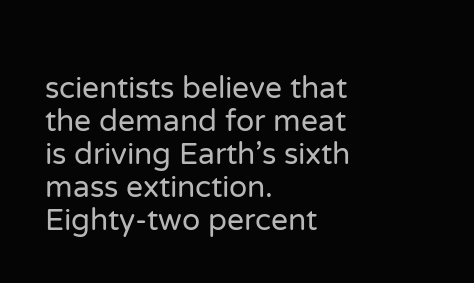scientists believe that the demand for meat is driving Earth’s sixth mass extinction. Eighty-two percent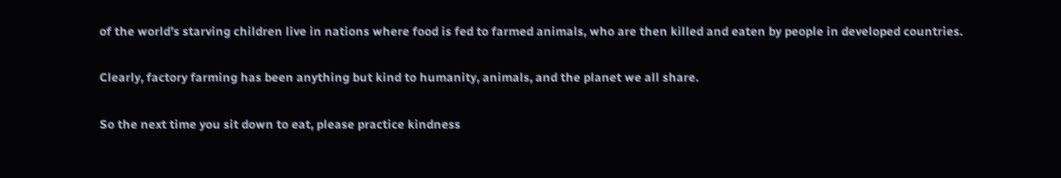of the world’s starving children live in nations where food is fed to farmed animals, who are then killed and eaten by people in developed countries.

Clearly, factory farming has been anything but kind to humanity, animals, and the planet we all share.

So the next time you sit down to eat, please practice kindness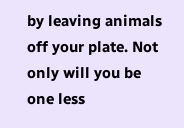by leaving animals off your plate. Not only will you be one less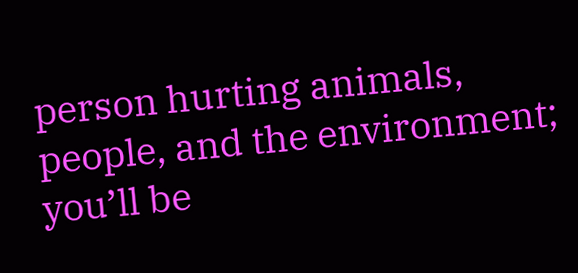person hurting animals, people, and the environment; you’ll be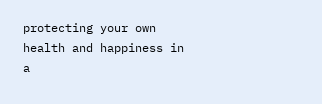protecting your own health and happiness in a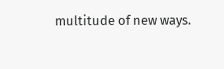multitude of new ways.